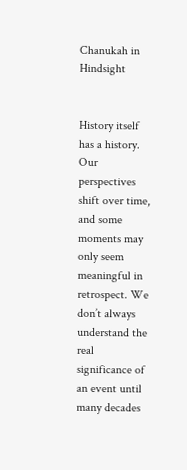Chanukah in Hindsight


History itself has a history. Our perspectives shift over time, and some moments may only seem meaningful in retrospect. We don’t always understand the real significance of an event until many decades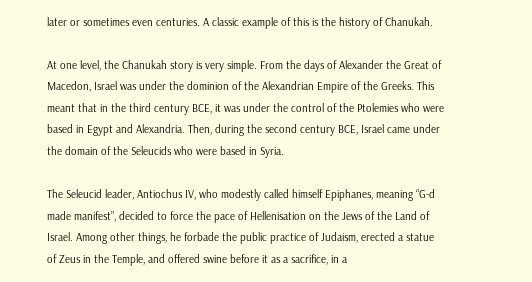later or sometimes even centuries. A classic example of this is the history of Chanukah.

At one level, the Chanukah story is very simple. From the days of Alexander the Great of Macedon, Israel was under the dominion of the Alexandrian Empire of the Greeks. This meant that in the third century BCE, it was under the control of the Ptolemies who were based in Egypt and Alexandria. Then, during the second century BCE, Israel came under the domain of the Seleucids who were based in Syria.

The Seleucid leader, Antiochus IV, who modestly called himself Epiphanes, meaning “G-d made manifest”, decided to force the pace of Hellenisation on the Jews of the Land of Israel. Among other things, he forbade the public practice of Judaism, erected a statue of Zeus in the Temple, and offered swine before it as a sacrifice, in a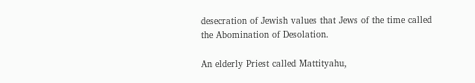desecration of Jewish values that Jews of the time called the Abomination of Desolation.

An elderly Priest called Mattityahu,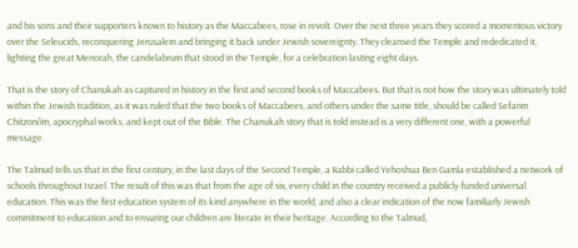and his sons and their supporters known to history as the Maccabees, rose in revolt. Over the next three years they scored a momentous victory over the Seleucids, reconquering Jerusalem and bringing it back under Jewish sovereignty. They cleansed the Temple and rededicated it, lighting the great Menorah, the candelabrum that stood in the Temple, for a celebration lasting eight days.

That is the story of Chanukah as captured in history in the first and second books of Maccabees. But that is not how the story was ultimately told within the Jewish tradition, as it was ruled that the two books of Maccabees, and others under the same title, should be called Sefarim Chitzoni’im, apocryphal works, and kept out of the Bible. The Chanukah story that is told instead is a very different one, with a powerful message.

The Talmud tells us that in the first century, in the last days of the Second Temple, a Rabbi called Yehoshua Ben Gamla established a network of schools throughout Israel. The result of this was that from the age of six, every child in the country received a publicly-funded universal education. This was the first education system of its kind anywhere in the world, and also a clear indication of the now familiarly Jewish commitment to education and to ensuring our children are literate in their heritage. According to the Talmud,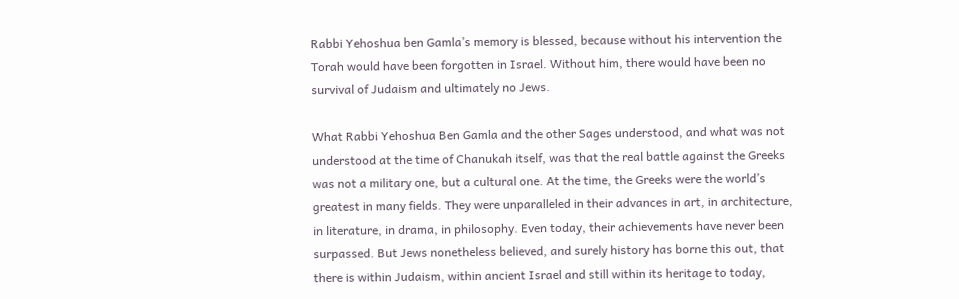Rabbi Yehoshua ben Gamla’s memory is blessed, because without his intervention the Torah would have been forgotten in Israel. Without him, there would have been no survival of Judaism and ultimately no Jews.

What Rabbi Yehoshua Ben Gamla and the other Sages understood, and what was not understood at the time of Chanukah itself, was that the real battle against the Greeks was not a military one, but a cultural one. At the time, the Greeks were the world’s greatest in many fields. They were unparalleled in their advances in art, in architecture, in literature, in drama, in philosophy. Even today, their achievements have never been surpassed. But Jews nonetheless believed, and surely history has borne this out, that there is within Judaism, within ancient Israel and still within its heritage to today,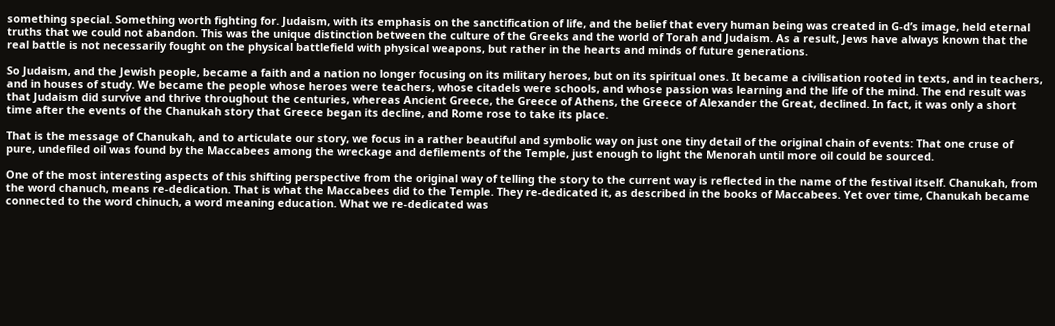something special. Something worth fighting for. Judaism, with its emphasis on the sanctification of life, and the belief that every human being was created in G-d’s image, held eternal truths that we could not abandon. This was the unique distinction between the culture of the Greeks and the world of Torah and Judaism. As a result, Jews have always known that the real battle is not necessarily fought on the physical battlefield with physical weapons, but rather in the hearts and minds of future generations.

So Judaism, and the Jewish people, became a faith and a nation no longer focusing on its military heroes, but on its spiritual ones. It became a civilisation rooted in texts, and in teachers, and in houses of study. We became the people whose heroes were teachers, whose citadels were schools, and whose passion was learning and the life of the mind. The end result was that Judaism did survive and thrive throughout the centuries, whereas Ancient Greece, the Greece of Athens, the Greece of Alexander the Great, declined. In fact, it was only a short time after the events of the Chanukah story that Greece began its decline, and Rome rose to take its place.

That is the message of Chanukah, and to articulate our story, we focus in a rather beautiful and symbolic way on just one tiny detail of the original chain of events: That one cruse of pure, undefiled oil was found by the Maccabees among the wreckage and defilements of the Temple, just enough to light the Menorah until more oil could be sourced.

One of the most interesting aspects of this shifting perspective from the original way of telling the story to the current way is reflected in the name of the festival itself. Chanukah, from the word chanuch, means re-dedication. That is what the Maccabees did to the Temple. They re-dedicated it, as described in the books of Maccabees. Yet over time, Chanukah became connected to the word chinuch, a word meaning education. What we re-dedicated was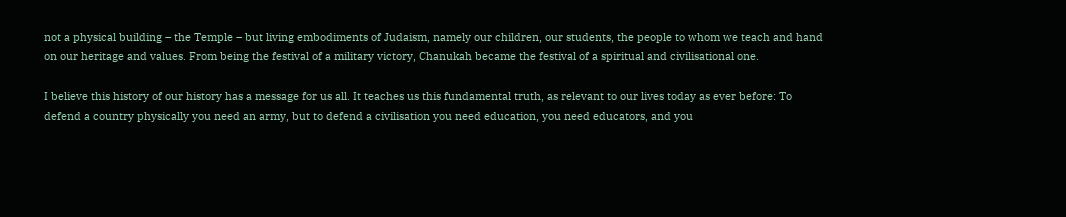not a physical building – the Temple – but living embodiments of Judaism, namely our children, our students, the people to whom we teach and hand on our heritage and values. From being the festival of a military victory, Chanukah became the festival of a spiritual and civilisational one.

I believe this history of our history has a message for us all. It teaches us this fundamental truth, as relevant to our lives today as ever before: To defend a country physically you need an army, but to defend a civilisation you need education, you need educators, and you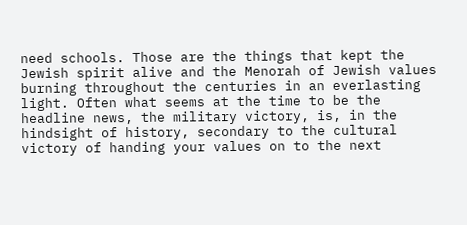need schools. Those are the things that kept the Jewish spirit alive and the Menorah of Jewish values burning throughout the centuries in an everlasting light. Often what seems at the time to be the headline news, the military victory, is, in the hindsight of history, secondary to the cultural victory of handing your values on to the next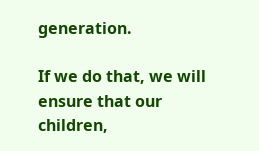generation.

If we do that, we will ensure that our children,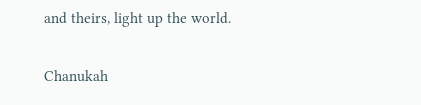and theirs, light up the world.

Chanukah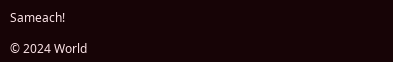Sameach!

© 2024 World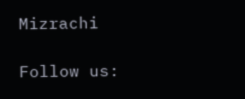Mizrachi

Follow us: